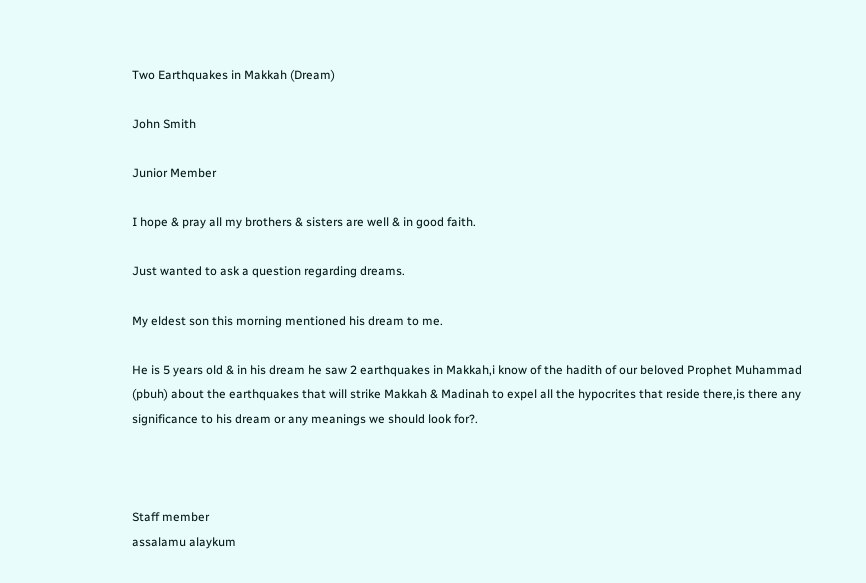Two Earthquakes in Makkah (Dream)

John Smith

Junior Member

I hope & pray all my brothers & sisters are well & in good faith.

Just wanted to ask a question regarding dreams.

My eldest son this morning mentioned his dream to me.

He is 5 years old & in his dream he saw 2 earthquakes in Makkah,i know of the hadith of our beloved Prophet Muhammad (pbuh) about the earthquakes that will strike Makkah & Madinah to expel all the hypocrites that reside there,is there any significance to his dream or any meanings we should look for?.



Staff member
assalamu alaykum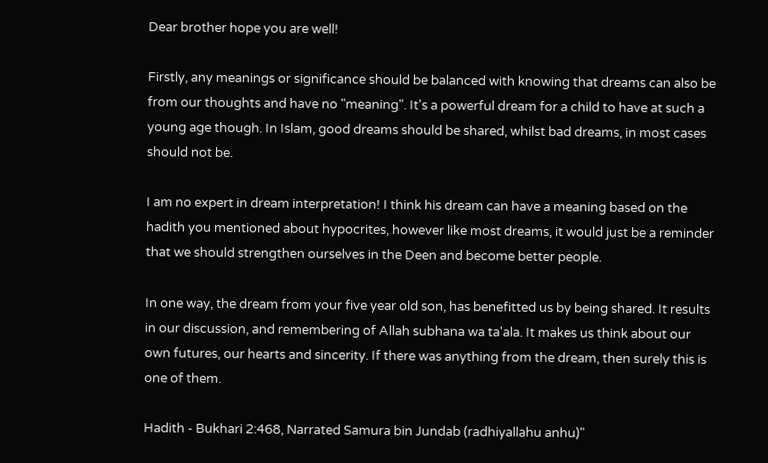Dear brother hope you are well!

Firstly, any meanings or significance should be balanced with knowing that dreams can also be from our thoughts and have no "meaning". It's a powerful dream for a child to have at such a young age though. In Islam, good dreams should be shared, whilst bad dreams, in most cases should not be.

I am no expert in dream interpretation! I think his dream can have a meaning based on the hadith you mentioned about hypocrites, however like most dreams, it would just be a reminder that we should strengthen ourselves in the Deen and become better people.

In one way, the dream from your five year old son, has benefitted us by being shared. It results in our discussion, and remembering of Allah subhana wa ta'ala. It makes us think about our own futures, our hearts and sincerity. If there was anything from the dream, then surely this is one of them.

Hadith - Bukhari 2:468, Narrated Samura bin Jundab (radhiyallahu anhu)"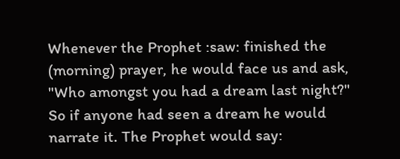Whenever the Prophet :saw: finished the (morning) prayer, he would face us and ask, "Who amongst you had a dream last night?" So if anyone had seen a dream he would narrate it. The Prophet would say: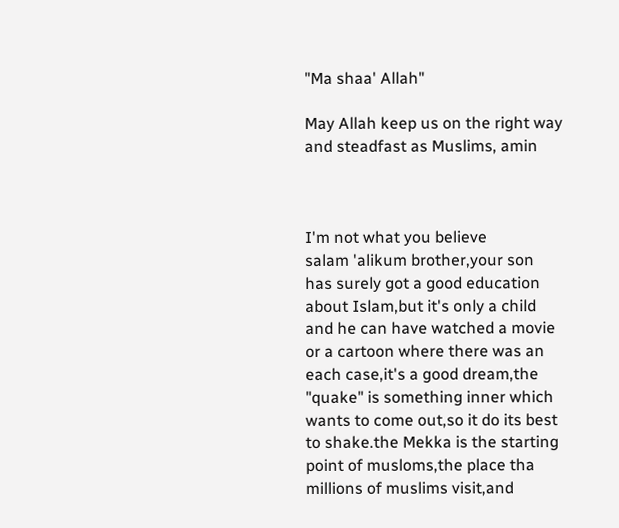"Ma shaa' Allah"

May Allah keep us on the right way and steadfast as Muslims, amin



I'm not what you believe
salam 'alikum brother,your son has surely got a good education about Islam,but it's only a child and he can have watched a movie or a cartoon where there was an each case,it's a good dream,the "quake" is something inner which wants to come out,so it do its best to shake.the Mekka is the starting point of musloms,the place tha millions of muslims visit,and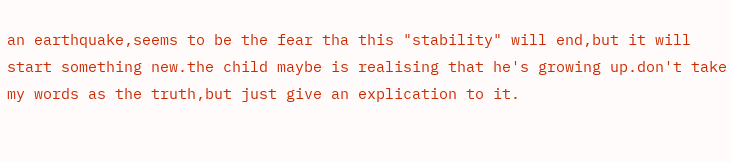an earthquake,seems to be the fear tha this "stability" will end,but it will start something new.the child maybe is realising that he's growing up.don't take my words as the truth,but just give an explication to it.